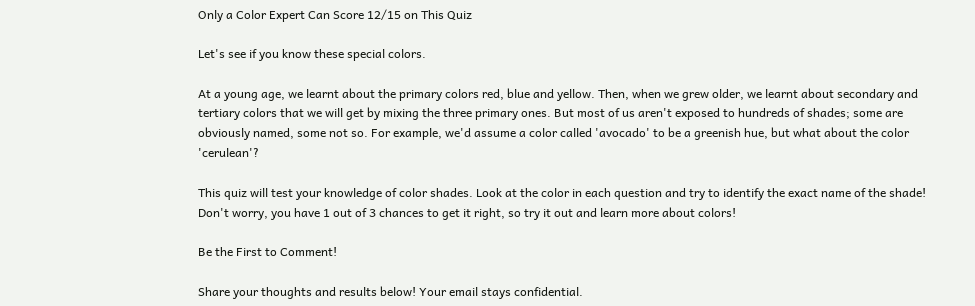Only a Color Expert Can Score 12/15 on This Quiz

Let's see if you know these special colors.

At a young age, we learnt about the primary colors red, blue and yellow. Then, when we grew older, we learnt about secondary and tertiary colors that we will get by mixing the three primary ones. But most of us aren't exposed to hundreds of shades; some are obviously named, some not so. For example, we'd assume a color called 'avocado' to be a greenish hue, but what about the color 'cerulean'?

This quiz will test your knowledge of color shades. Look at the color in each question and try to identify the exact name of the shade! Don't worry, you have 1 out of 3 chances to get it right, so try it out and learn more about colors!

Be the First to Comment!

Share your thoughts and results below! Your email stays confidential.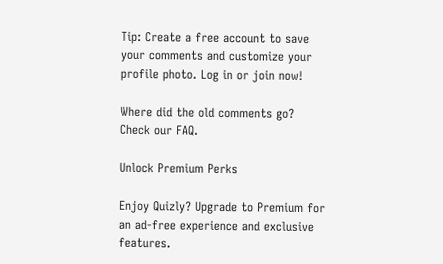Tip: Create a free account to save your comments and customize your profile photo. Log in or join now!

Where did the old comments go? Check our FAQ.

Unlock Premium Perks

Enjoy Quizly? Upgrade to Premium for an ad-free experience and exclusive features.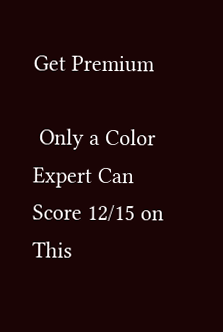Get Premium

 Only a Color Expert Can Score 12/15 on This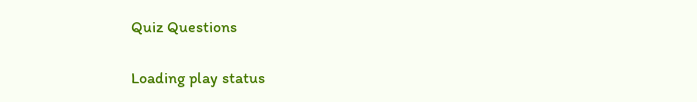Quiz Questions

Loading play status